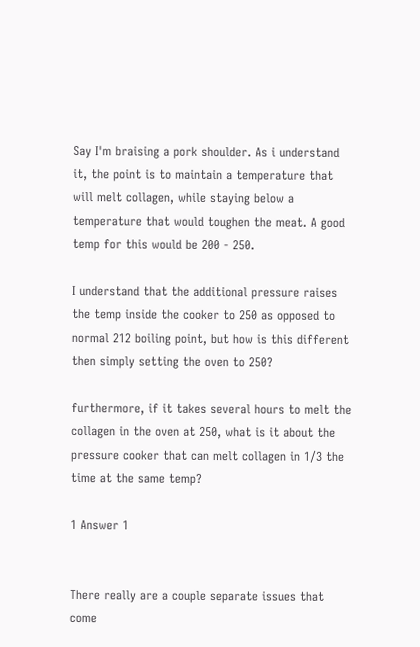Say I'm braising a pork shoulder. As i understand it, the point is to maintain a temperature that will melt collagen, while staying below a temperature that would toughen the meat. A good temp for this would be 200 - 250.

I understand that the additional pressure raises the temp inside the cooker to 250 as opposed to normal 212 boiling point, but how is this different then simply setting the oven to 250?

furthermore, if it takes several hours to melt the collagen in the oven at 250, what is it about the pressure cooker that can melt collagen in 1/3 the time at the same temp?

1 Answer 1


There really are a couple separate issues that come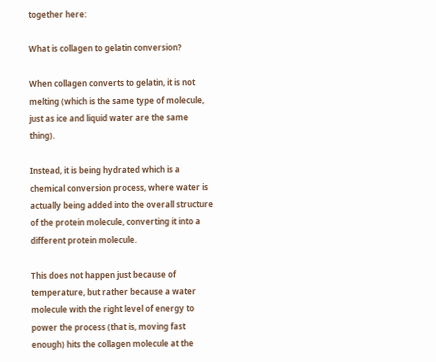together here:

What is collagen to gelatin conversion?

When collagen converts to gelatin, it is not melting (which is the same type of molecule, just as ice and liquid water are the same thing).

Instead, it is being hydrated which is a chemical conversion process, where water is actually being added into the overall structure of the protein molecule, converting it into a different protein molecule.

This does not happen just because of temperature, but rather because a water molecule with the right level of energy to power the process (that is, moving fast enough) hits the collagen molecule at the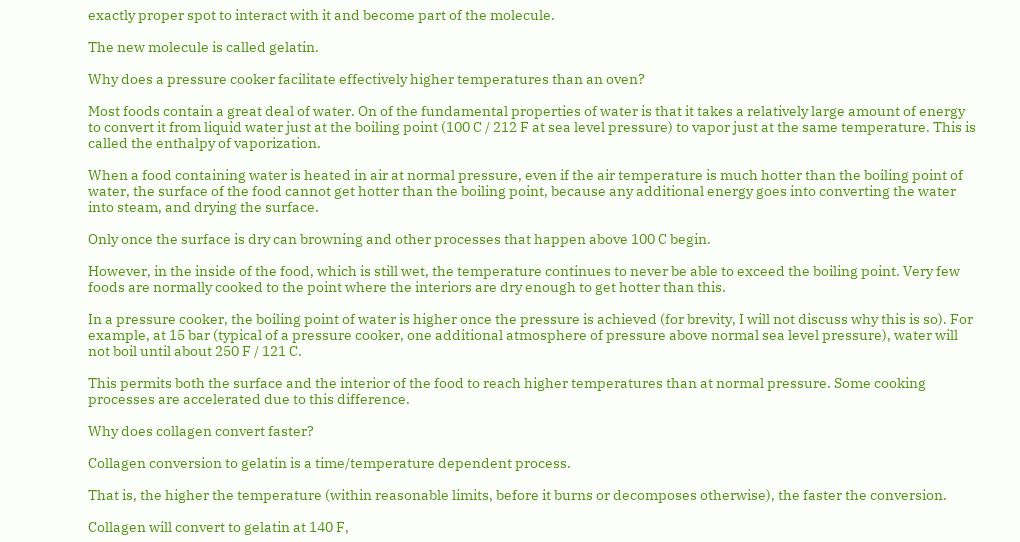exactly proper spot to interact with it and become part of the molecule.

The new molecule is called gelatin.

Why does a pressure cooker facilitate effectively higher temperatures than an oven?

Most foods contain a great deal of water. On of the fundamental properties of water is that it takes a relatively large amount of energy to convert it from liquid water just at the boiling point (100 C / 212 F at sea level pressure) to vapor just at the same temperature. This is called the enthalpy of vaporization.

When a food containing water is heated in air at normal pressure, even if the air temperature is much hotter than the boiling point of water, the surface of the food cannot get hotter than the boiling point, because any additional energy goes into converting the water into steam, and drying the surface.

Only once the surface is dry can browning and other processes that happen above 100 C begin.

However, in the inside of the food, which is still wet, the temperature continues to never be able to exceed the boiling point. Very few foods are normally cooked to the point where the interiors are dry enough to get hotter than this.

In a pressure cooker, the boiling point of water is higher once the pressure is achieved (for brevity, I will not discuss why this is so). For example, at 15 bar (typical of a pressure cooker, one additional atmosphere of pressure above normal sea level pressure), water will not boil until about 250 F / 121 C.

This permits both the surface and the interior of the food to reach higher temperatures than at normal pressure. Some cooking processes are accelerated due to this difference.

Why does collagen convert faster?

Collagen conversion to gelatin is a time/temperature dependent process.

That is, the higher the temperature (within reasonable limits, before it burns or decomposes otherwise), the faster the conversion.

Collagen will convert to gelatin at 140 F,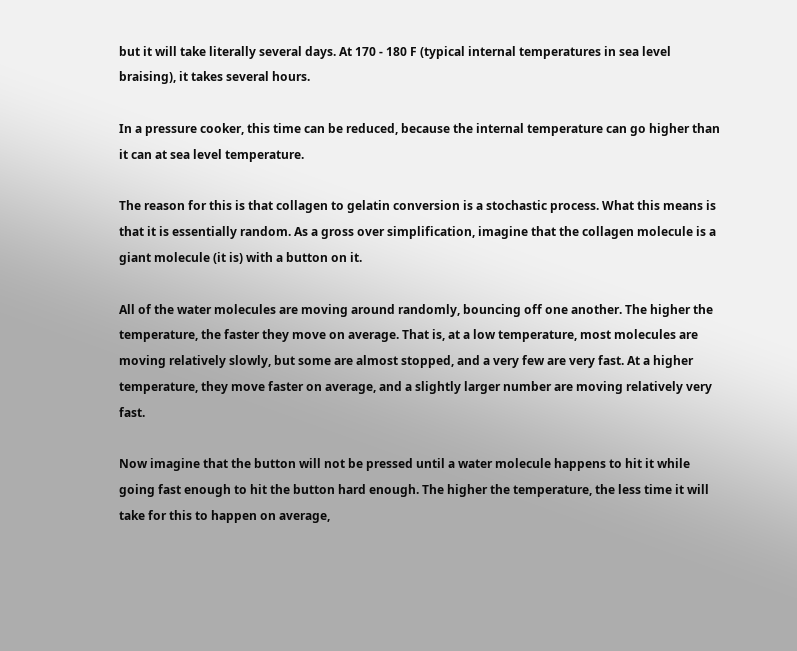but it will take literally several days. At 170 - 180 F (typical internal temperatures in sea level braising), it takes several hours.

In a pressure cooker, this time can be reduced, because the internal temperature can go higher than it can at sea level temperature.

The reason for this is that collagen to gelatin conversion is a stochastic process. What this means is that it is essentially random. As a gross over simplification, imagine that the collagen molecule is a giant molecule (it is) with a button on it.

All of the water molecules are moving around randomly, bouncing off one another. The higher the temperature, the faster they move on average. That is, at a low temperature, most molecules are moving relatively slowly, but some are almost stopped, and a very few are very fast. At a higher temperature, they move faster on average, and a slightly larger number are moving relatively very fast.

Now imagine that the button will not be pressed until a water molecule happens to hit it while going fast enough to hit the button hard enough. The higher the temperature, the less time it will take for this to happen on average,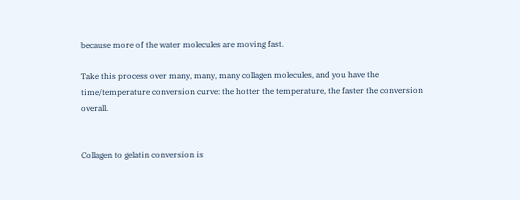because more of the water molecules are moving fast.

Take this process over many, many, many collagen molecules, and you have the time/temperature conversion curve: the hotter the temperature, the faster the conversion overall.


Collagen to gelatin conversion is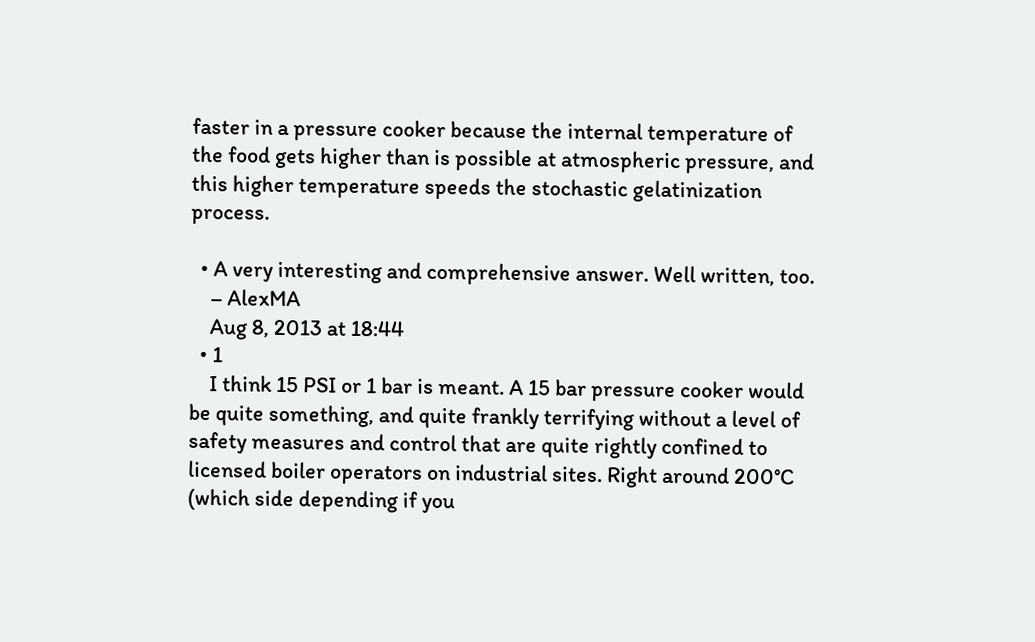faster in a pressure cooker because the internal temperature of the food gets higher than is possible at atmospheric pressure, and this higher temperature speeds the stochastic gelatinization process.

  • A very interesting and comprehensive answer. Well written, too.
    – AlexMA
    Aug 8, 2013 at 18:44
  • 1
    I think 15 PSI or 1 bar is meant. A 15 bar pressure cooker would be quite something, and quite frankly terrifying without a level of safety measures and control that are quite rightly confined to licensed boiler operators on industrial sites. Right around 200°C (which side depending if you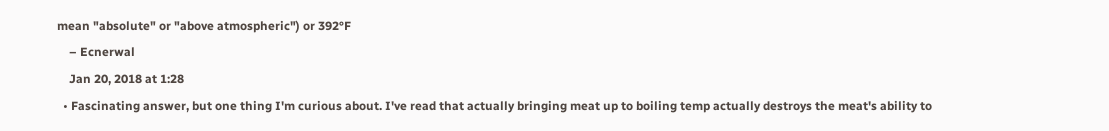mean "absolute" or "above atmospheric") or 392°F
    – Ecnerwal
    Jan 20, 2018 at 1:28
  • Fascinating answer, but one thing I'm curious about. I've read that actually bringing meat up to boiling temp actually destroys the meat's ability to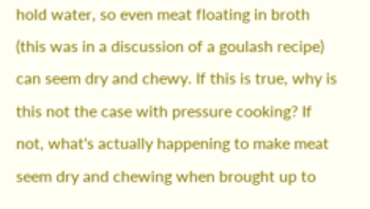hold water, so even meat floating in broth (this was in a discussion of a goulash recipe) can seem dry and chewy. If this is true, why is this not the case with pressure cooking? If not, what's actually happening to make meat seem dry and chewing when brought up to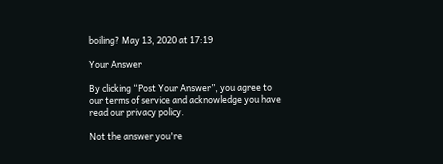boiling? May 13, 2020 at 17:19

Your Answer

By clicking “Post Your Answer”, you agree to our terms of service and acknowledge you have read our privacy policy.

Not the answer you're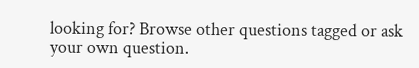looking for? Browse other questions tagged or ask your own question.